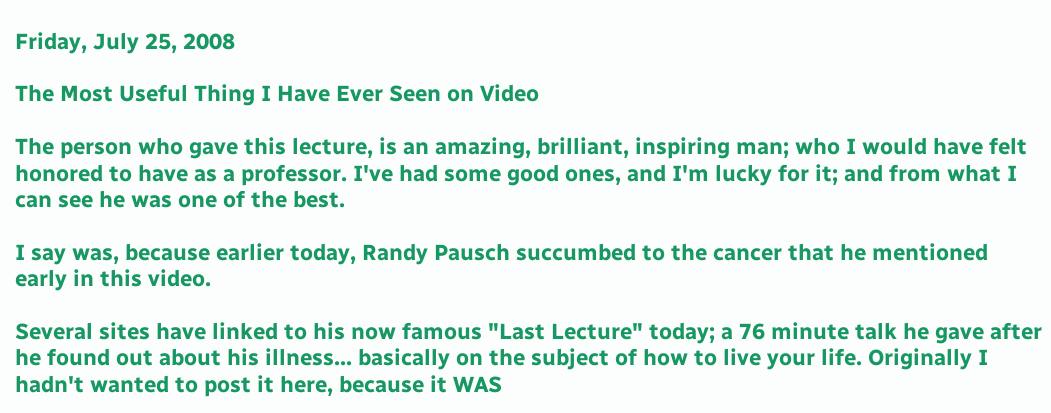Friday, July 25, 2008

The Most Useful Thing I Have Ever Seen on Video

The person who gave this lecture, is an amazing, brilliant, inspiring man; who I would have felt honored to have as a professor. I've had some good ones, and I'm lucky for it; and from what I can see he was one of the best.

I say was, because earlier today, Randy Pausch succumbed to the cancer that he mentioned early in this video.

Several sites have linked to his now famous "Last Lecture" today; a 76 minute talk he gave after he found out about his illness... basically on the subject of how to live your life. Originally I hadn't wanted to post it here, because it WAS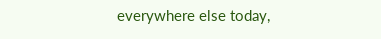everywhere else today,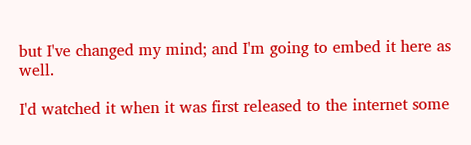but I've changed my mind; and I'm going to embed it here as well.

I'd watched it when it was first released to the internet some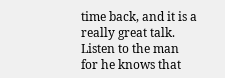time back, and it is a really great talk. Listen to the man for he knows that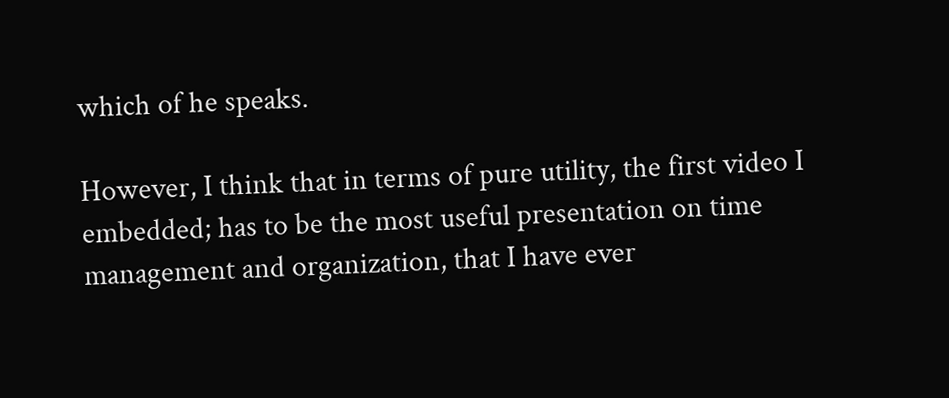which of he speaks.

However, I think that in terms of pure utility, the first video I embedded; has to be the most useful presentation on time management and organization, that I have ever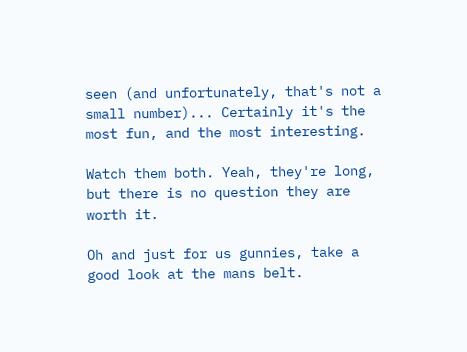seen (and unfortunately, that's not a small number)... Certainly it's the most fun, and the most interesting.

Watch them both. Yeah, they're long, but there is no question they are worth it.

Oh and just for us gunnies, take a good look at the mans belt.